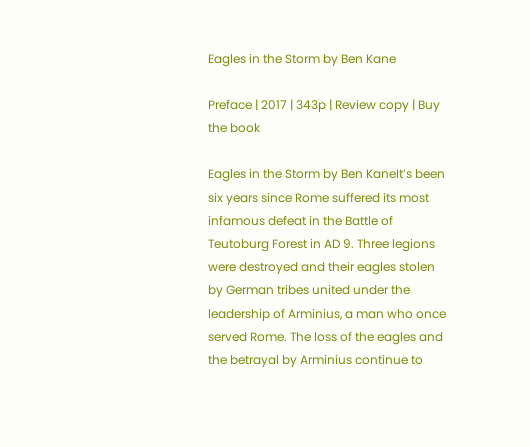Eagles in the Storm by Ben Kane

Preface | 2017 | 343p | Review copy | Buy the book

Eagles in the Storm by Ben KaneIt’s been six years since Rome suffered its most infamous defeat in the Battle of Teutoburg Forest in AD 9. Three legions were destroyed and their eagles stolen by German tribes united under the leadership of Arminius, a man who once served Rome. The loss of the eagles and the betrayal by Arminius continue to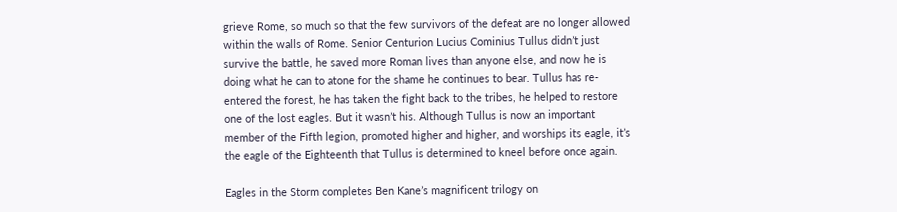grieve Rome, so much so that the few survivors of the defeat are no longer allowed within the walls of Rome. Senior Centurion Lucius Cominius Tullus didn’t just survive the battle, he saved more Roman lives than anyone else, and now he is doing what he can to atone for the shame he continues to bear. Tullus has re-entered the forest, he has taken the fight back to the tribes, he helped to restore one of the lost eagles. But it wasn’t his. Although Tullus is now an important member of the Fifth legion, promoted higher and higher, and worships its eagle, it’s the eagle of the Eighteenth that Tullus is determined to kneel before once again.

Eagles in the Storm completes Ben Kane’s magnificent trilogy on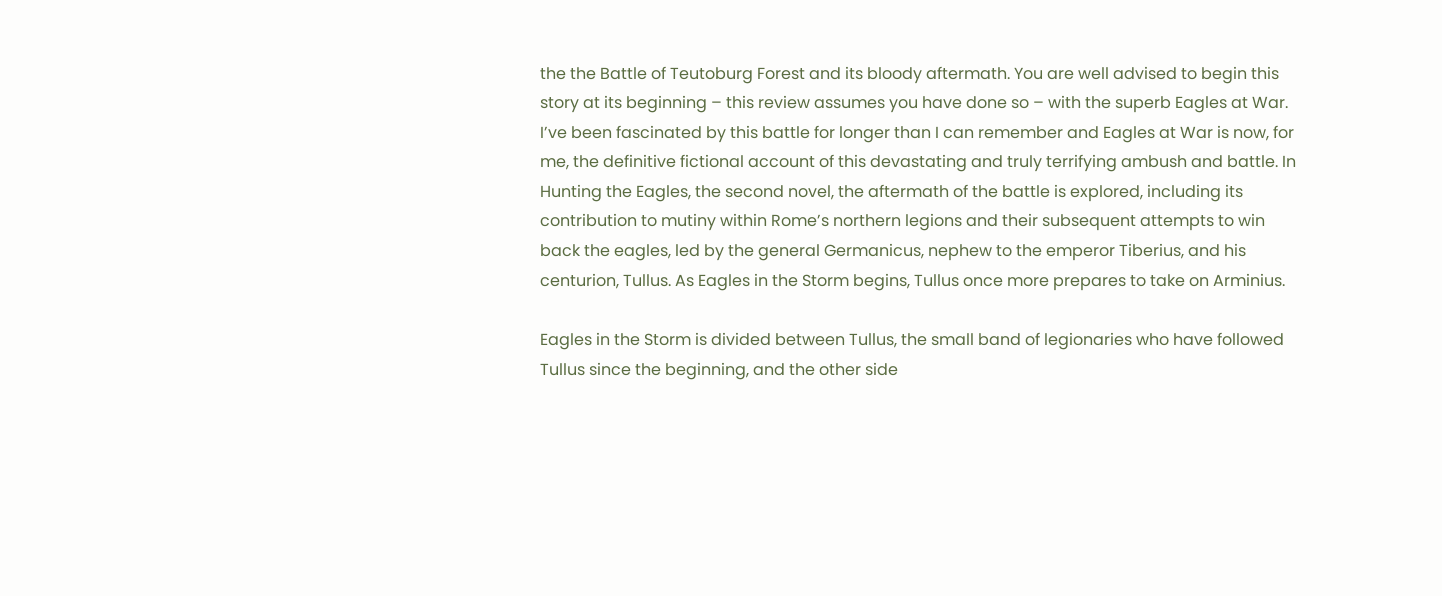the the Battle of Teutoburg Forest and its bloody aftermath. You are well advised to begin this story at its beginning – this review assumes you have done so – with the superb Eagles at War. I’ve been fascinated by this battle for longer than I can remember and Eagles at War is now, for me, the definitive fictional account of this devastating and truly terrifying ambush and battle. In Hunting the Eagles, the second novel, the aftermath of the battle is explored, including its contribution to mutiny within Rome’s northern legions and their subsequent attempts to win back the eagles, led by the general Germanicus, nephew to the emperor Tiberius, and his centurion, Tullus. As Eagles in the Storm begins, Tullus once more prepares to take on Arminius.

Eagles in the Storm is divided between Tullus, the small band of legionaries who have followed Tullus since the beginning, and the other side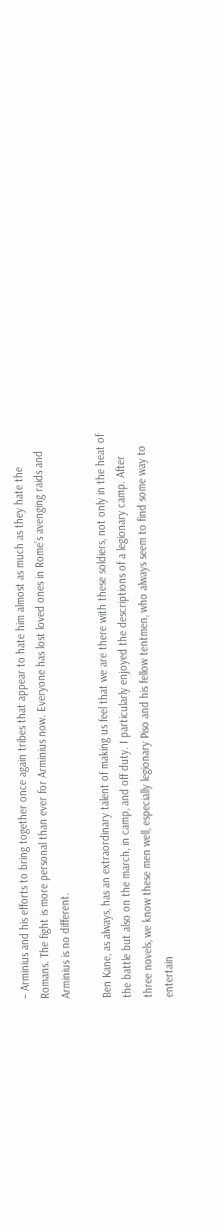– Arminius and his efforts to bring together once again tribes that appear to hate him almost as much as they hate the Romans. The fight is more personal than ever for Arminius now. Everyone has lost loved ones in Rome’s avenging raids and Arminius is no different.

Ben Kane, as always, has an extraordinary talent of making us feel that we are there with these soldiers, not only in the heat of the battle but also on the march, in camp, and off duty. I particularly enjoyed the descriptions of a legionary camp. After three novels, we know these men well, especially legionary Piso and his fellow tentmen, who always seem to find some way to entertain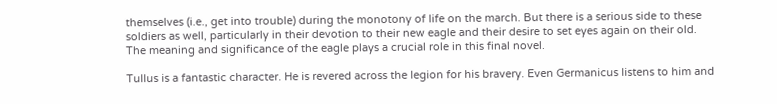themselves (i.e., get into trouble) during the monotony of life on the march. But there is a serious side to these soldiers as well, particularly in their devotion to their new eagle and their desire to set eyes again on their old. The meaning and significance of the eagle plays a crucial role in this final novel.

Tullus is a fantastic character. He is revered across the legion for his bravery. Even Germanicus listens to him and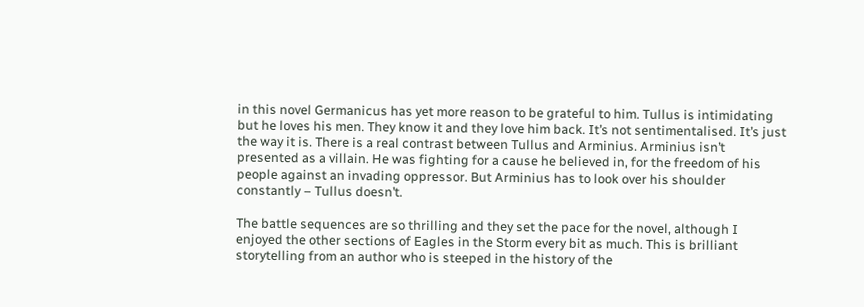in this novel Germanicus has yet more reason to be grateful to him. Tullus is intimidating but he loves his men. They know it and they love him back. It’s not sentimentalised. It’s just the way it is. There is a real contrast between Tullus and Arminius. Arminius isn’t presented as a villain. He was fighting for a cause he believed in, for the freedom of his people against an invading oppressor. But Arminius has to look over his shoulder constantly – Tullus doesn’t.

The battle sequences are so thrilling and they set the pace for the novel, although I enjoyed the other sections of Eagles in the Storm every bit as much. This is brilliant storytelling from an author who is steeped in the history of the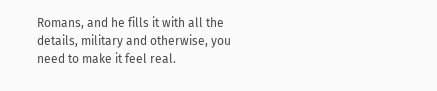Romans, and he fills it with all the details, military and otherwise, you need to make it feel real.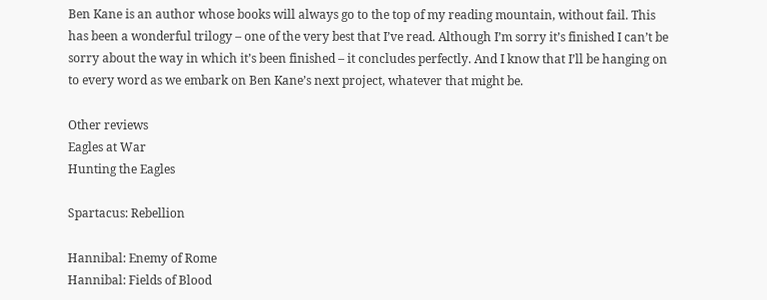Ben Kane is an author whose books will always go to the top of my reading mountain, without fail. This has been a wonderful trilogy – one of the very best that I’ve read. Although I’m sorry it’s finished I can’t be sorry about the way in which it’s been finished – it concludes perfectly. And I know that I’ll be hanging on to every word as we embark on Ben Kane’s next project, whatever that might be.

Other reviews
Eagles at War
Hunting the Eagles

Spartacus: Rebellion

Hannibal: Enemy of Rome
Hannibal: Fields of Blood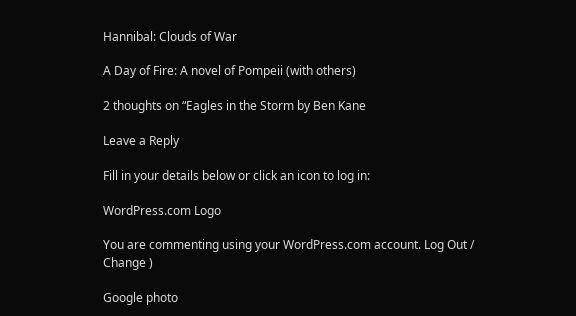Hannibal: Clouds of War

A Day of Fire: A novel of Pompeii (with others)

2 thoughts on “Eagles in the Storm by Ben Kane

Leave a Reply

Fill in your details below or click an icon to log in:

WordPress.com Logo

You are commenting using your WordPress.com account. Log Out /  Change )

Google photo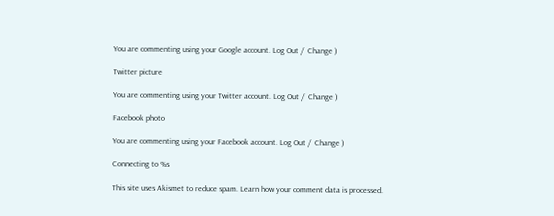You are commenting using your Google account. Log Out /  Change )

Twitter picture

You are commenting using your Twitter account. Log Out /  Change )

Facebook photo

You are commenting using your Facebook account. Log Out /  Change )

Connecting to %s

This site uses Akismet to reduce spam. Learn how your comment data is processed.